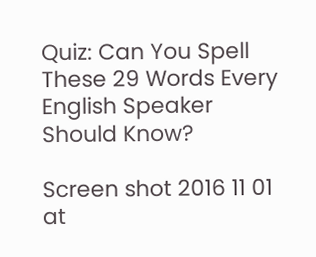Quiz: Can You Spell These 29 Words Every English Speaker Should Know?

Screen shot 2016 11 01 at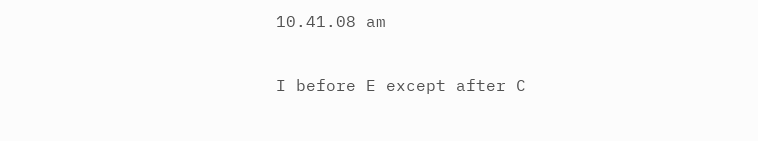10.41.08 am

I before E except after C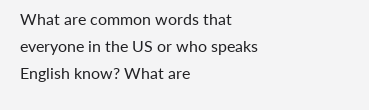What are common words that everyone in the US or who speaks English know? What are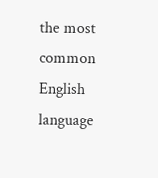the most common English language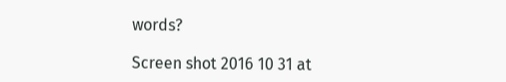words?

Screen shot 2016 10 31 at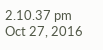2.10.37 pm
Oct 27, 2016